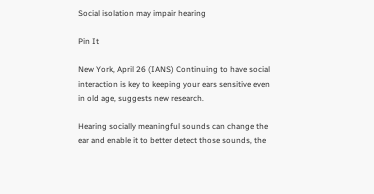Social isolation may impair hearing

Pin It

New York, April 26 (IANS) Continuing to have social interaction is key to keeping your ears sensitive even in old age, suggests new research.

Hearing socially meaningful sounds can change the ear and enable it to better detect those sounds, the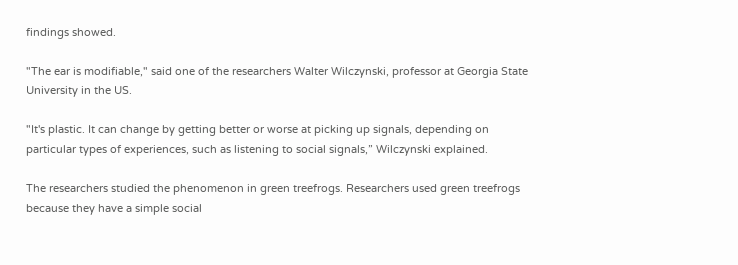findings showed.

"The ear is modifiable," said one of the researchers Walter Wilczynski, professor at Georgia State University in the US.

"It's plastic. It can change by getting better or worse at picking up signals, depending on particular types of experiences, such as listening to social signals,” Wilczynski explained.

The researchers studied the phenomenon in green treefrogs. Researchers used green treefrogs because they have a simple social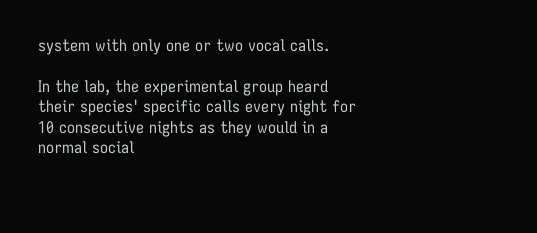system with only one or two vocal calls.

In the lab, the experimental group heard their species' specific calls every night for 10 consecutive nights as they would in a normal social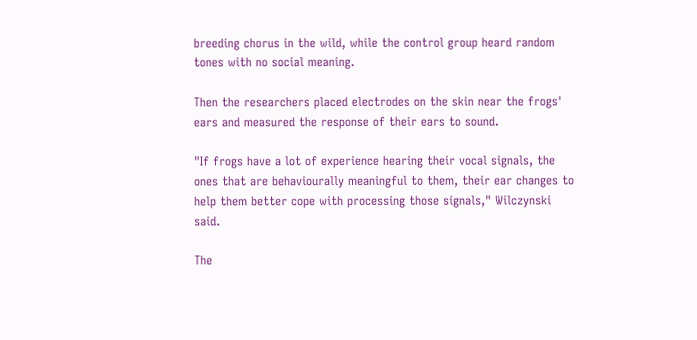breeding chorus in the wild, while the control group heard random tones with no social meaning.

Then the researchers placed electrodes on the skin near the frogs' ears and measured the response of their ears to sound.

"If frogs have a lot of experience hearing their vocal signals, the ones that are behaviourally meaningful to them, their ear changes to help them better cope with processing those signals," Wilczynski said.

The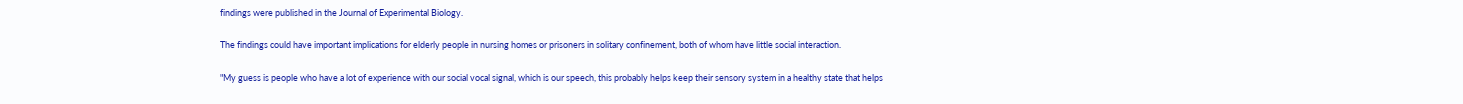findings were published in the Journal of Experimental Biology.

The findings could have important implications for elderly people in nursing homes or prisoners in solitary confinement, both of whom have little social interaction.

"My guess is people who have a lot of experience with our social vocal signal, which is our speech, this probably helps keep their sensory system in a healthy state that helps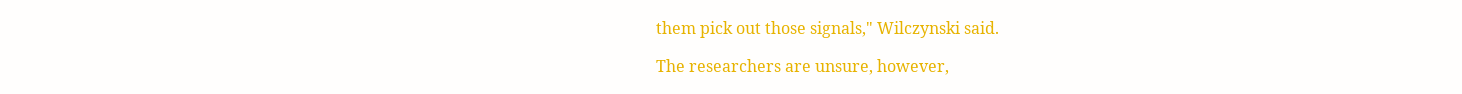them pick out those signals," Wilczynski said.

The researchers are unsure, however,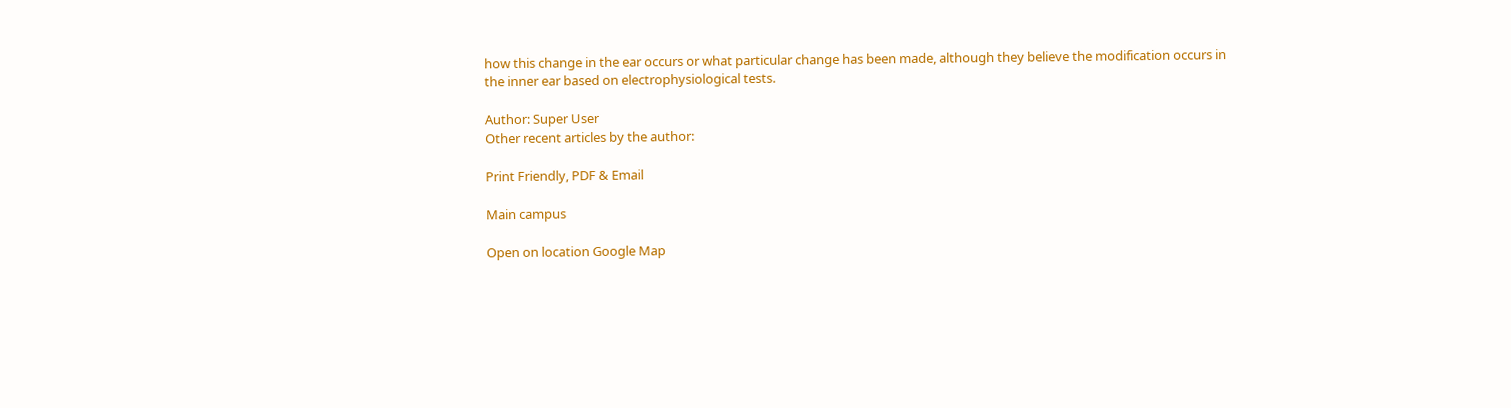how this change in the ear occurs or what particular change has been made, although they believe the modification occurs in the inner ear based on electrophysiological tests.

Author: Super User
Other recent articles by the author:

Print Friendly, PDF & Email

Main campus

Open on location Google Map